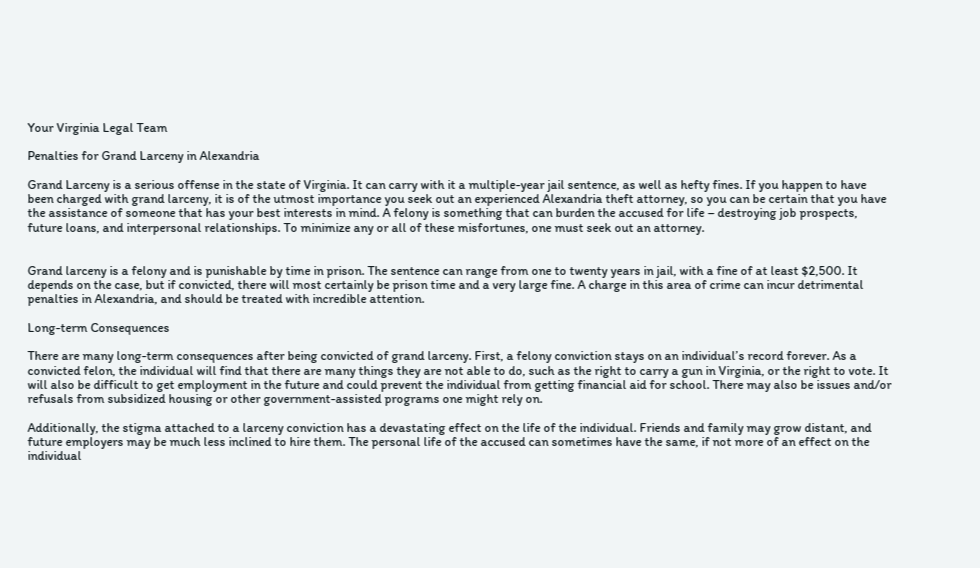Your Virginia Legal Team

Penalties for Grand Larceny in Alexandria

Grand Larceny is a serious offense in the state of Virginia. It can carry with it a multiple-year jail sentence, as well as hefty fines. If you happen to have been charged with grand larceny, it is of the utmost importance you seek out an experienced Alexandria theft attorney, so you can be certain that you have the assistance of someone that has your best interests in mind. A felony is something that can burden the accused for life – destroying job prospects, future loans, and interpersonal relationships. To minimize any or all of these misfortunes, one must seek out an attorney.


Grand larceny is a felony and is punishable by time in prison. The sentence can range from one to twenty years in jail, with a fine of at least $2,500. It depends on the case, but if convicted, there will most certainly be prison time and a very large fine. A charge in this area of crime can incur detrimental penalties in Alexandria, and should be treated with incredible attention.

Long-term Consequences

There are many long-term consequences after being convicted of grand larceny. First, a felony conviction stays on an individual’s record forever. As a convicted felon, the individual will find that there are many things they are not able to do, such as the right to carry a gun in Virginia, or the right to vote. It will also be difficult to get employment in the future and could prevent the individual from getting financial aid for school. There may also be issues and/or refusals from subsidized housing or other government-assisted programs one might rely on.

Additionally, the stigma attached to a larceny conviction has a devastating effect on the life of the individual. Friends and family may grow distant, and future employers may be much less inclined to hire them. The personal life of the accused can sometimes have the same, if not more of an effect on the individual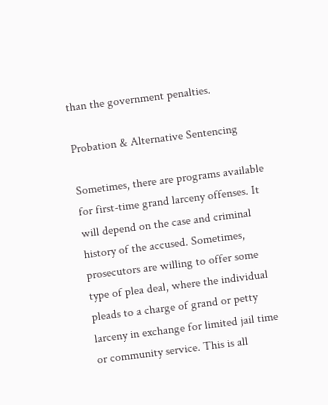than the government penalties.

Probation & Alternative Sentencing

Sometimes, there are programs available for first-time grand larceny offenses. It will depend on the case and criminal history of the accused. Sometimes, prosecutors are willing to offer some type of plea deal, where the individual pleads to a charge of grand or petty larceny in exchange for limited jail time or community service. This is all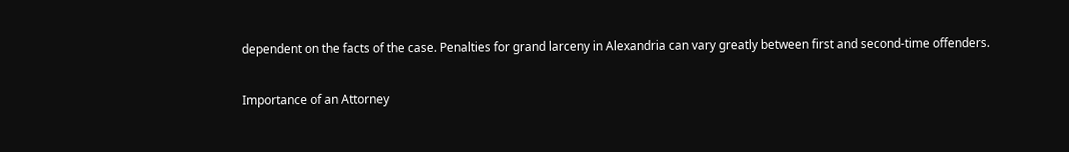dependent on the facts of the case. Penalties for grand larceny in Alexandria can vary greatly between first and second-time offenders.

Importance of an Attorney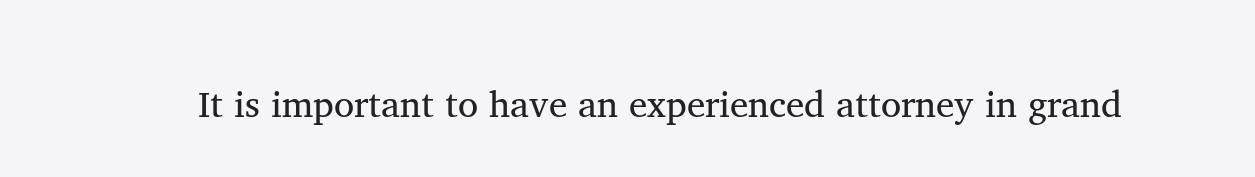It is important to have an experienced attorney in grand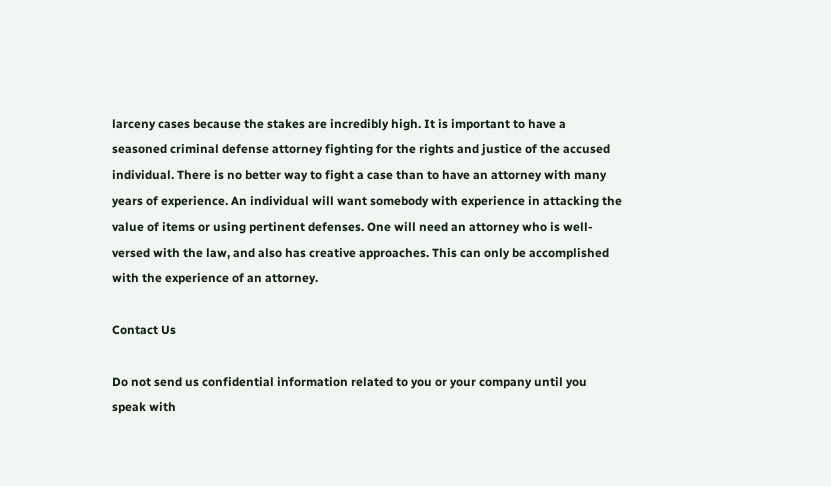larceny cases because the stakes are incredibly high. It is important to have a seasoned criminal defense attorney fighting for the rights and justice of the accused individual. There is no better way to fight a case than to have an attorney with many years of experience. An individual will want somebody with experience in attacking the value of items or using pertinent defenses. One will need an attorney who is well-versed with the law, and also has creative approaches. This can only be accomplished with the experience of an attorney.

Contact Us

Do not send us confidential information related to you or your company until you speak with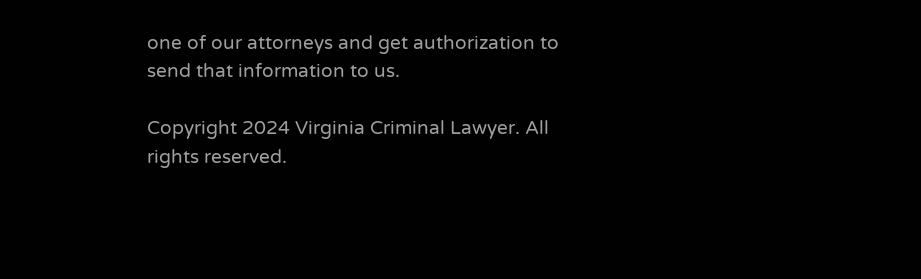one of our attorneys and get authorization to send that information to us.

Copyright 2024 Virginia Criminal Lawyer. All rights reserved.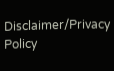Disclaimer/Privacy Policy